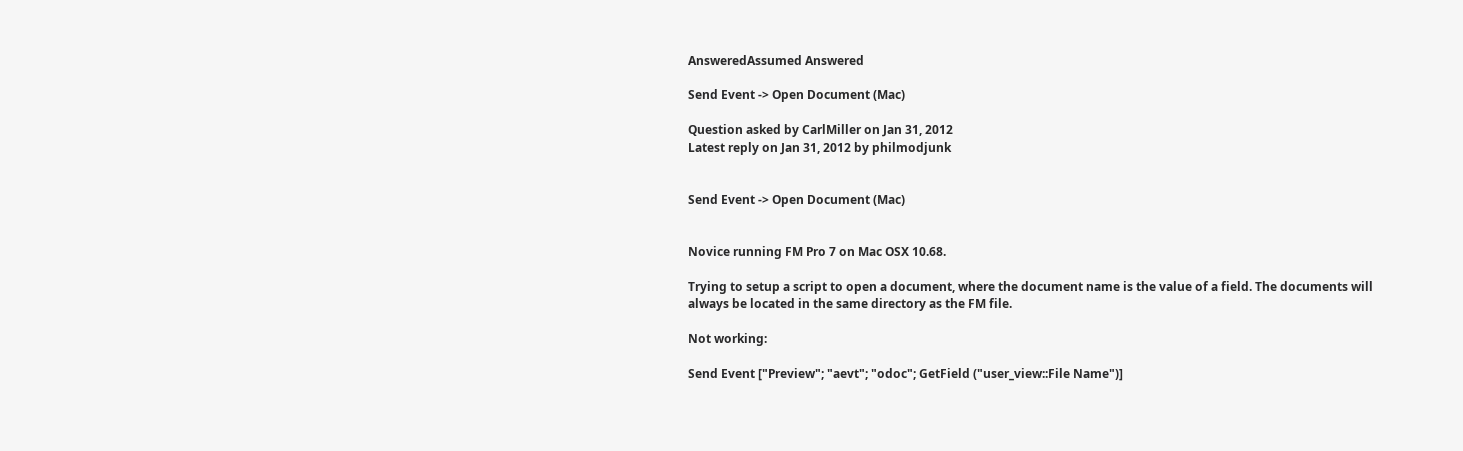AnsweredAssumed Answered

Send Event -> Open Document (Mac)

Question asked by CarlMiller on Jan 31, 2012
Latest reply on Jan 31, 2012 by philmodjunk


Send Event -> Open Document (Mac)


Novice running FM Pro 7 on Mac OSX 10.68.

Trying to setup a script to open a document, where the document name is the value of a field. The documents will always be located in the same directory as the FM file.

Not working:

Send Event ["Preview"; "aevt"; "odoc"; GetField ("user_view::File Name")]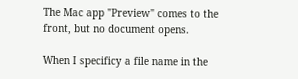The Mac app "Preview" comes to the front, but no document opens.

When I specificy a file name in the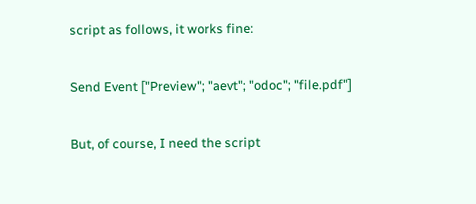script as follows, it works fine:

Send Event ["Preview"; "aevt"; "odoc"; "file.pdf"]

But, of course, I need the script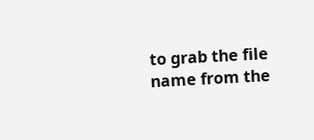to grab the file name from the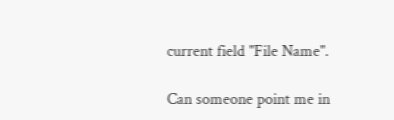current field "File Name".

Can someone point me in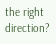the right direction?